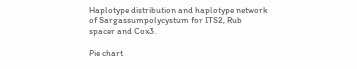Haplotype distribution and haplotype network of Sargassumpolycystum for ITS2, Rub spacer and Cox3.

Pie chart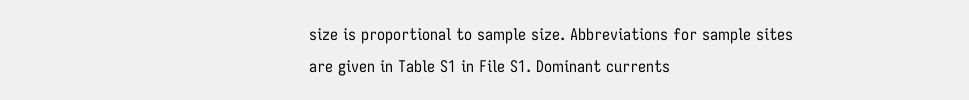size is proportional to sample size. Abbreviations for sample sites are given in Table S1 in File S1. Dominant currents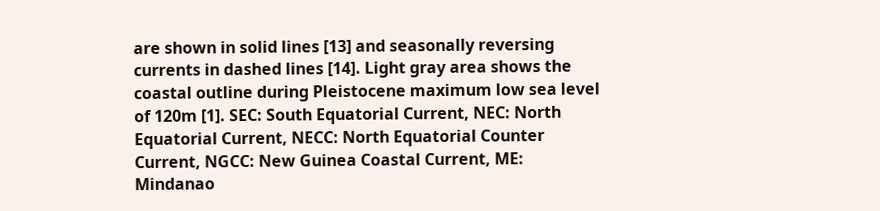are shown in solid lines [13] and seasonally reversing currents in dashed lines [14]. Light gray area shows the coastal outline during Pleistocene maximum low sea level of 120m [1]. SEC: South Equatorial Current, NEC: North Equatorial Current, NECC: North Equatorial Counter Current, NGCC: New Guinea Coastal Current, ME: Mindanao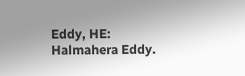Eddy, HE: Halmahera Eddy.